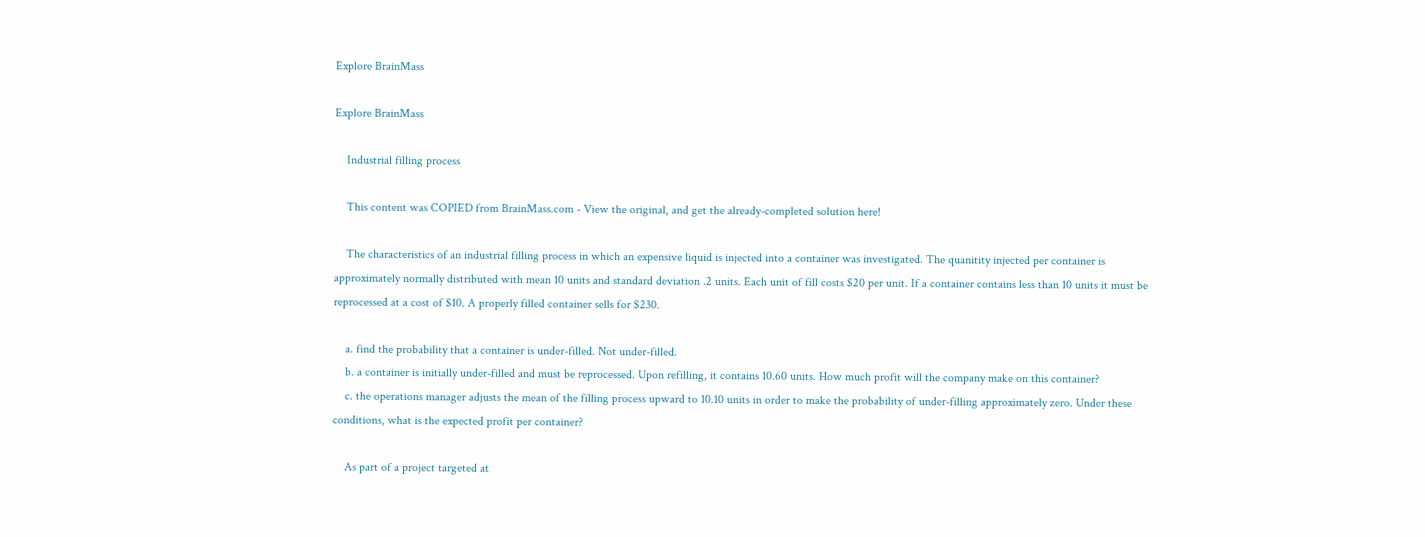Explore BrainMass

Explore BrainMass

    Industrial filling process

    This content was COPIED from BrainMass.com - View the original, and get the already-completed solution here!

    The characteristics of an industrial filling process in which an expensive liquid is injected into a container was investigated. The quanitity injected per container is approximately normally distributed with mean 10 units and standard deviation .2 units. Each unit of fill costs $20 per unit. If a container contains less than 10 units it must be reprocessed at a cost of $10. A properly filled container sells for $230.

    a. find the probability that a container is under-filled. Not under-filled.
    b. a container is initially under-filled and must be reprocessed. Upon refilling, it contains 10.60 units. How much profit will the company make on this container?
    c. the operations manager adjusts the mean of the filling process upward to 10.10 units in order to make the probability of under-filling approximately zero. Under these conditions, what is the expected profit per container?

    As part of a project targeted at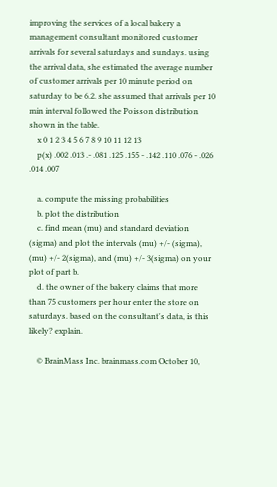improving the services of a local bakery a management consultant monitored customer arrivals for several saturdays and sundays. using the arrival data, she estimated the average number of customer arrivals per 10 minute period on saturday to be 6.2. she assumed that arrivals per 10 min interval followed the Poisson distribution shown in the table.
    x 0 1 2 3 4 5 6 7 8 9 10 11 12 13
    p(x) .002 .013 .- .081 .125 .155 - .142 .110 .076 - .026 .014 .007

    a. compute the missing probabilities
    b. plot the distribution
    c. find mean (mu) and standard deviation (sigma) and plot the intervals (mu) +/- (sigma), (mu) +/- 2(sigma), and (mu) +/- 3(sigma) on your plot of part b.
    d. the owner of the bakery claims that more than 75 customers per hour enter the store on saturdays. based on the consultant's data, is this likely? explain.

    © BrainMass Inc. brainmass.com October 10,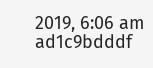2019, 6:06 am ad1c9bdddf